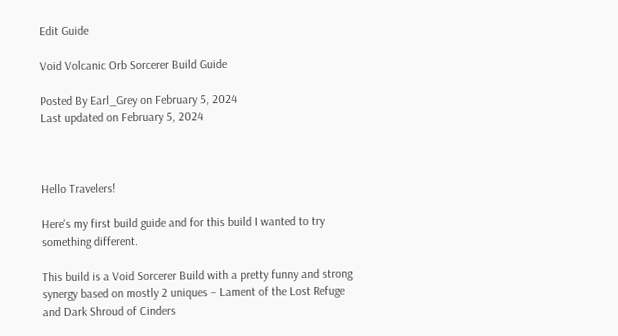Edit Guide

Void Volcanic Orb Sorcerer Build Guide

Posted By Earl_Grey on February 5, 2024
Last updated on February 5, 2024



Hello Travelers!

Here's my first build guide and for this build I wanted to try something different.

This build is a Void Sorcerer Build with a pretty funny and strong synergy based on mostly 2 uniques – Lament of the Lost Refuge and Dark Shroud of Cinders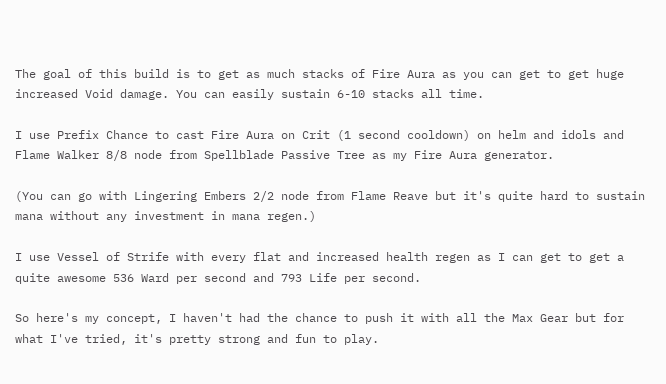The goal of this build is to get as much stacks of Fire Aura as you can get to get huge increased Void damage. You can easily sustain 6-10 stacks all time.

I use Prefix Chance to cast Fire Aura on Crit (1 second cooldown) on helm and idols and Flame Walker 8/8 node from Spellblade Passive Tree as my Fire Aura generator.

(You can go with Lingering Embers 2/2 node from Flame Reave but it's quite hard to sustain mana without any investment in mana regen.)

I use Vessel of Strife with every flat and increased health regen as I can get to get a quite awesome 536 Ward per second and 793 Life per second.

So here's my concept, I haven't had the chance to push it with all the Max Gear but for what I've tried, it's pretty strong and fun to play.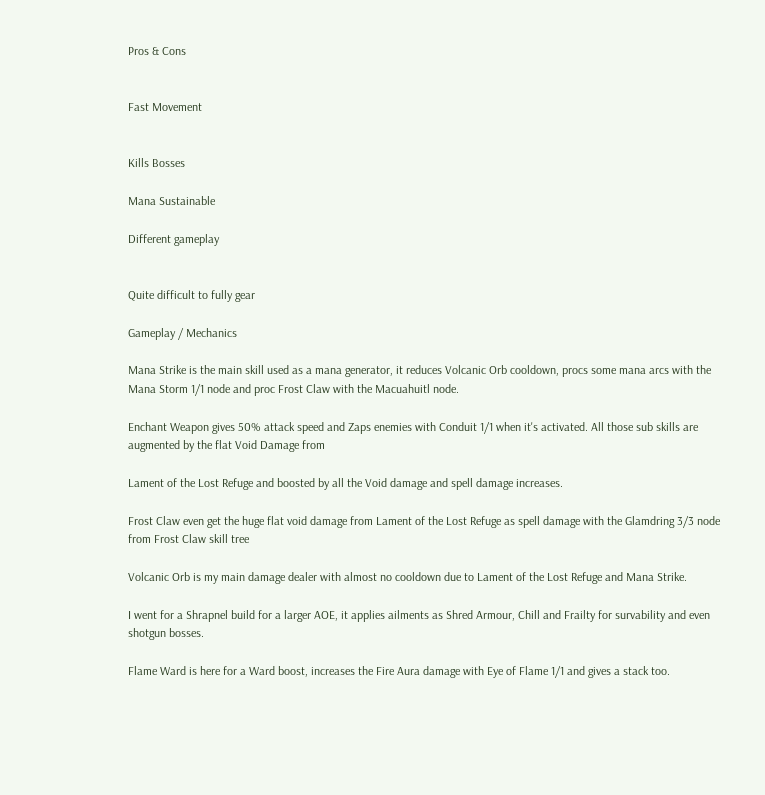Pros & Cons


Fast Movement


Kills Bosses

Mana Sustainable

Different gameplay


Quite difficult to fully gear

Gameplay / Mechanics

Mana Strike is the main skill used as a mana generator, it reduces Volcanic Orb cooldown, procs some mana arcs with the Mana Storm 1/1 node and proc Frost Claw with the Macuahuitl node.

Enchant Weapon gives 50% attack speed and Zaps enemies with Conduit 1/1 when it's activated. All those sub skills are augmented by the flat Void Damage from

Lament of the Lost Refuge and boosted by all the Void damage and spell damage increases.

Frost Claw even get the huge flat void damage from Lament of the Lost Refuge as spell damage with the Glamdring 3/3 node from Frost Claw skill tree

Volcanic Orb is my main damage dealer with almost no cooldown due to Lament of the Lost Refuge and Mana Strike.

I went for a Shrapnel build for a larger AOE, it applies ailments as Shred Armour, Chill and Frailty for survability and even shotgun bosses.

Flame Ward is here for a Ward boost, increases the Fire Aura damage with Eye of Flame 1/1 and gives a stack too.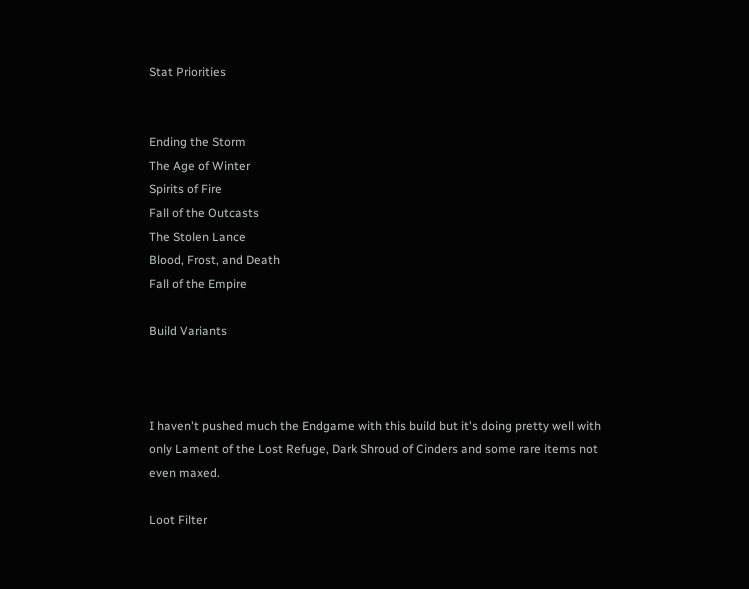Stat Priorities


Ending the Storm
The Age of Winter
Spirits of Fire
Fall of the Outcasts
The Stolen Lance
Blood, Frost, and Death
Fall of the Empire

Build Variants



I haven't pushed much the Endgame with this build but it's doing pretty well with only Lament of the Lost Refuge, Dark Shroud of Cinders and some rare items not even maxed.

Loot Filter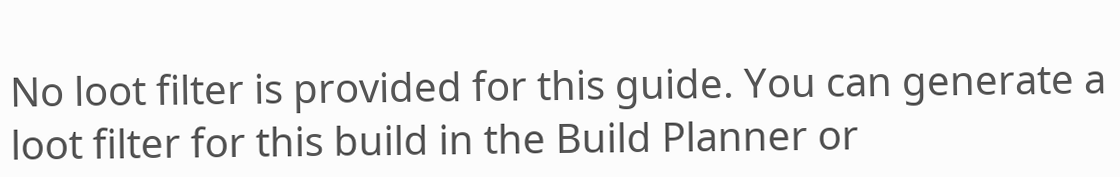No loot filter is provided for this guide. You can generate a loot filter for this build in the Build Planner or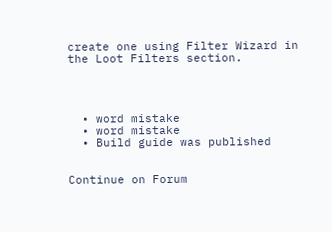create one using Filter Wizard in the Loot Filters section.




  • word mistake
  • word mistake
  • Build guide was published


Continue on Forum